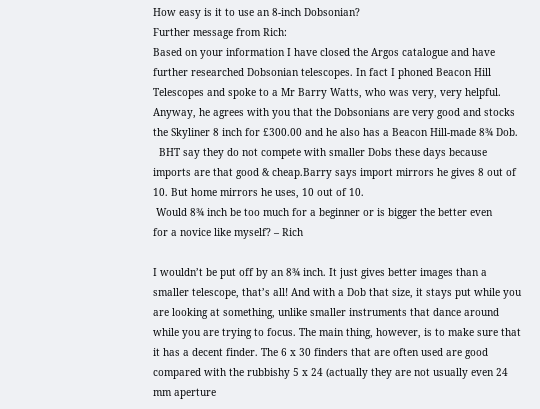How easy is it to use an 8-inch Dobsonian?
Further message from Rich:
Based on your information I have closed the Argos catalogue and have further researched Dobsonian telescopes. In fact I phoned Beacon Hill Telescopes and spoke to a Mr Barry Watts, who was very, very helpful.
Anyway, he agrees with you that the Dobsonians are very good and stocks the Skyliner 8 inch for £300.00 and he also has a Beacon Hill-made 8¾ Dob.
  BHT say they do not compete with smaller Dobs these days because imports are that good & cheap.Barry says import mirrors he gives 8 out of 10. But home mirrors he uses, 10 out of 10.
 Would 8¾ inch be too much for a beginner or is bigger the better even
for a novice like myself? – Rich

I wouldn’t be put off by an 8¾ inch. It just gives better images than a smaller telescope, that’s all! And with a Dob that size, it stays put while you are looking at something, unlike smaller instruments that dance around while you are trying to focus. The main thing, however, is to make sure that it has a decent finder. The 6 x 30 finders that are often used are good compared with the rubbishy 5 x 24 (actually they are not usually even 24 mm aperture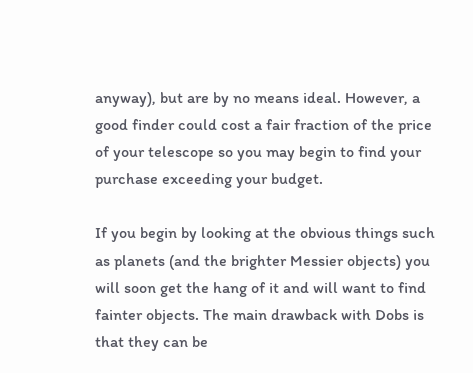anyway), but are by no means ideal. However, a good finder could cost a fair fraction of the price of your telescope so you may begin to find your purchase exceeding your budget.

If you begin by looking at the obvious things such as planets (and the brighter Messier objects) you will soon get the hang of it and will want to find fainter objects. The main drawback with Dobs is that they can be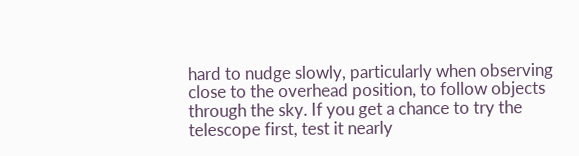hard to nudge slowly, particularly when observing close to the overhead position, to follow objects through the sky. If you get a chance to try the telescope first, test it nearly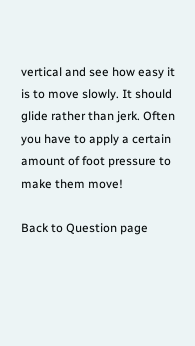vertical and see how easy it is to move slowly. It should glide rather than jerk. Often you have to apply a certain amount of foot pressure to make them move!

Back to Question page